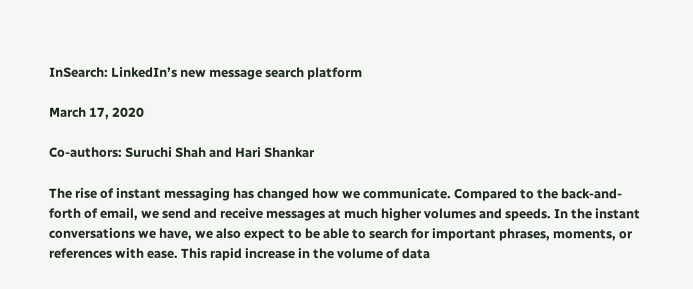InSearch: LinkedIn’s new message search platform

March 17, 2020

Co-authors: Suruchi Shah and Hari Shankar

The rise of instant messaging has changed how we communicate. Compared to the back-and-forth of email, we send and receive messages at much higher volumes and speeds. In the instant conversations we have, we also expect to be able to search for important phrases, moments, or references with ease. This rapid increase in the volume of data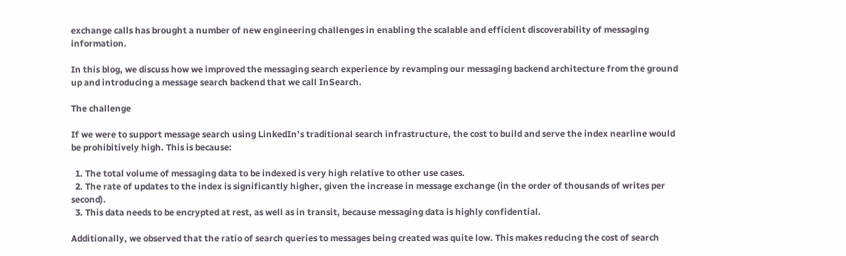exchange calls has brought a number of new engineering challenges in enabling the scalable and efficient discoverability of messaging information.

In this blog, we discuss how we improved the messaging search experience by revamping our messaging backend architecture from the ground up and introducing a message search backend that we call InSearch.

The challenge

If we were to support message search using LinkedIn’s traditional search infrastructure, the cost to build and serve the index nearline would be prohibitively high. This is because:

  1. The total volume of messaging data to be indexed is very high relative to other use cases.
  2. The rate of updates to the index is significantly higher, given the increase in message exchange (in the order of thousands of writes per second).
  3. This data needs to be encrypted at rest, as well as in transit, because messaging data is highly confidential.

Additionally, we observed that the ratio of search queries to messages being created was quite low. This makes reducing the cost of search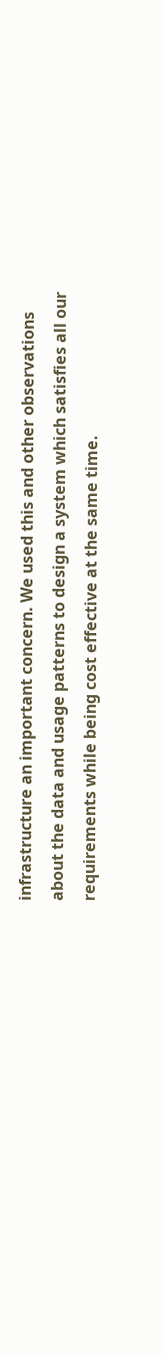infrastructure an important concern. We used this and other observations about the data and usage patterns to design a system which satisfies all our requirements while being cost effective at the same time.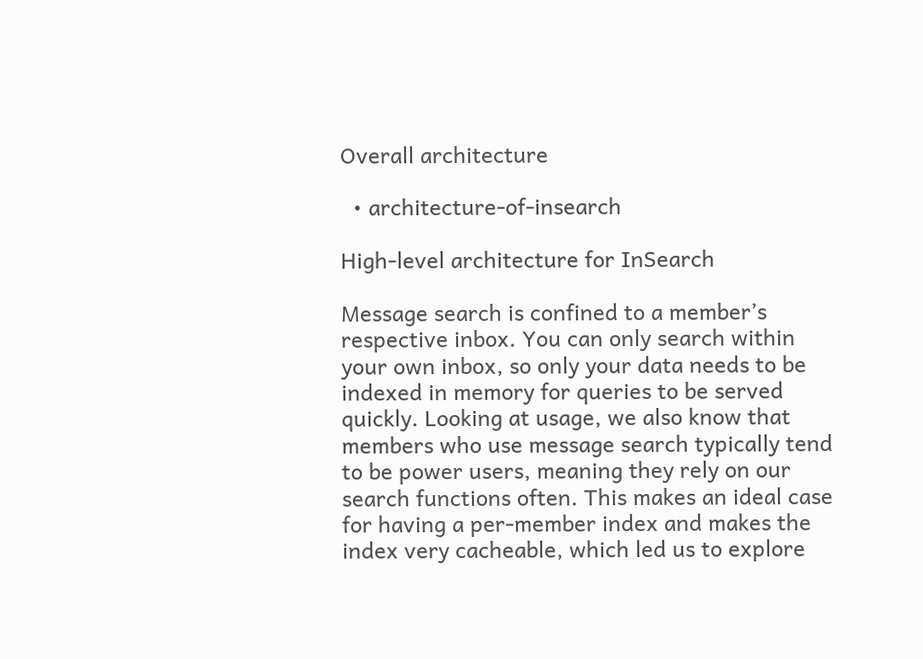Overall architecture

  • architecture-of-insearch

High-level architecture for InSearch

Message search is confined to a member’s respective inbox. You can only search within your own inbox, so only your data needs to be indexed in memory for queries to be served quickly. Looking at usage, we also know that members who use message search typically tend to be power users, meaning they rely on our search functions often. This makes an ideal case for having a per-member index and makes the index very cacheable, which led us to explore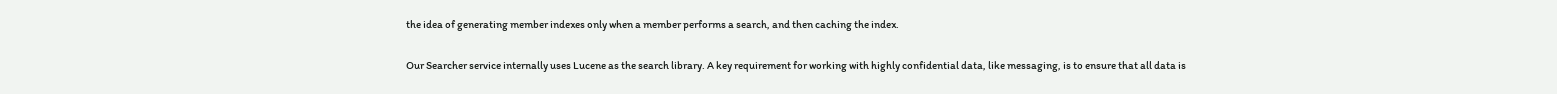the idea of generating member indexes only when a member performs a search, and then caching the index.

Our Searcher service internally uses Lucene as the search library. A key requirement for working with highly confidential data, like messaging, is to ensure that all data is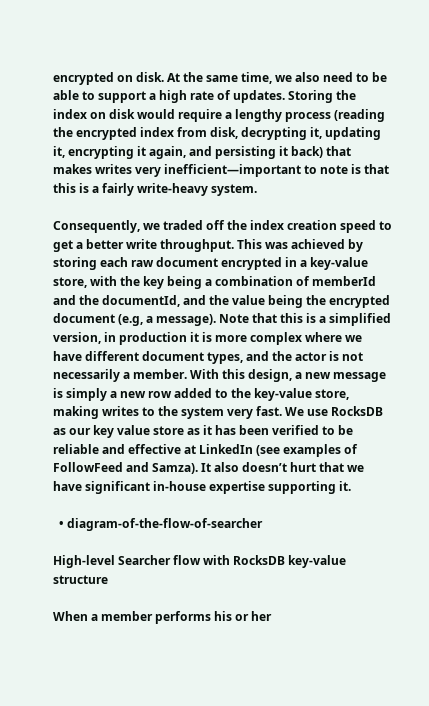encrypted on disk. At the same time, we also need to be able to support a high rate of updates. Storing the index on disk would require a lengthy process (reading the encrypted index from disk, decrypting it, updating it, encrypting it again, and persisting it back) that makes writes very inefficient—important to note is that this is a fairly write-heavy system.

Consequently, we traded off the index creation speed to get a better write throughput. This was achieved by storing each raw document encrypted in a key-value store, with the key being a combination of memberId and the documentId, and the value being the encrypted document (e.g, a message). Note that this is a simplified version, in production it is more complex where we have different document types, and the actor is not necessarily a member. With this design, a new message is simply a new row added to the key-value store, making writes to the system very fast. We use RocksDB as our key value store as it has been verified to be reliable and effective at LinkedIn (see examples of FollowFeed and Samza). It also doesn’t hurt that we have significant in-house expertise supporting it.

  • diagram-of-the-flow-of-searcher

High-level Searcher flow with RocksDB key-value structure

When a member performs his or her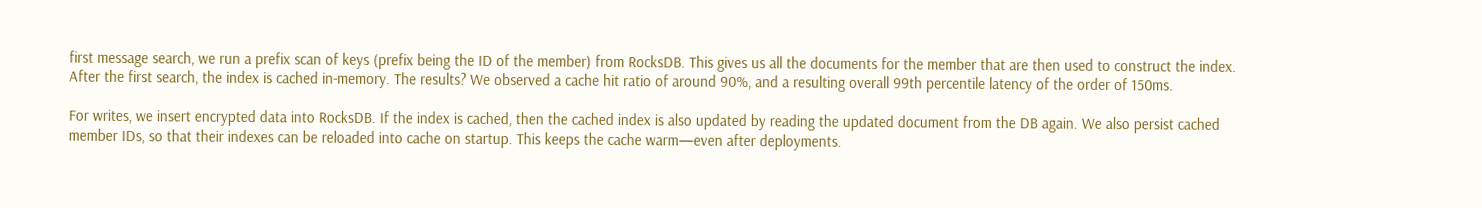first message search, we run a prefix scan of keys (prefix being the ID of the member) from RocksDB. This gives us all the documents for the member that are then used to construct the index. After the first search, the index is cached in-memory. The results? We observed a cache hit ratio of around 90%, and a resulting overall 99th percentile latency of the order of 150ms.

For writes, we insert encrypted data into RocksDB. If the index is cached, then the cached index is also updated by reading the updated document from the DB again. We also persist cached member IDs, so that their indexes can be reloaded into cache on startup. This keeps the cache warm—even after deployments.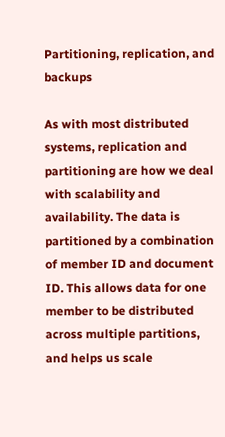Partitioning, replication, and backups

As with most distributed systems, replication and partitioning are how we deal with scalability and availability. The data is partitioned by a combination of member ID and document ID. This allows data for one member to be distributed across multiple partitions, and helps us scale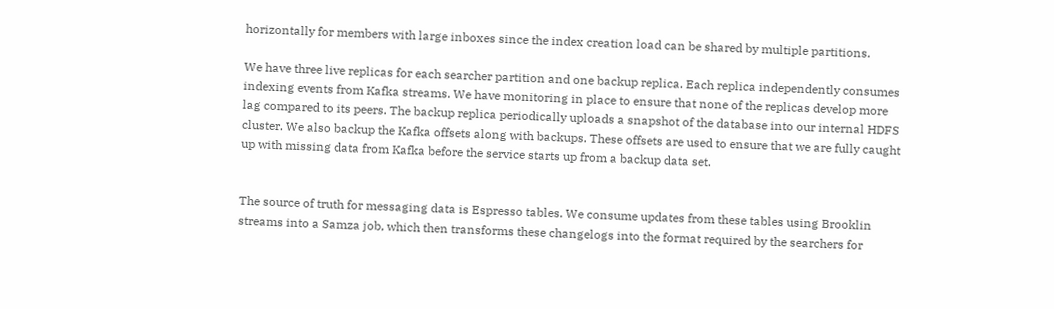horizontally for members with large inboxes since the index creation load can be shared by multiple partitions.

We have three live replicas for each searcher partition and one backup replica. Each replica independently consumes indexing events from Kafka streams. We have monitoring in place to ensure that none of the replicas develop more lag compared to its peers. The backup replica periodically uploads a snapshot of the database into our internal HDFS cluster. We also backup the Kafka offsets along with backups. These offsets are used to ensure that we are fully caught up with missing data from Kafka before the service starts up from a backup data set.


The source of truth for messaging data is Espresso tables. We consume updates from these tables using Brooklin streams into a Samza job, which then transforms these changelogs into the format required by the searchers for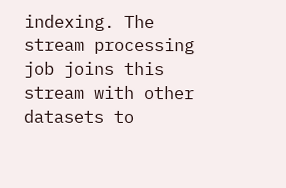indexing. The stream processing job joins this stream with other datasets to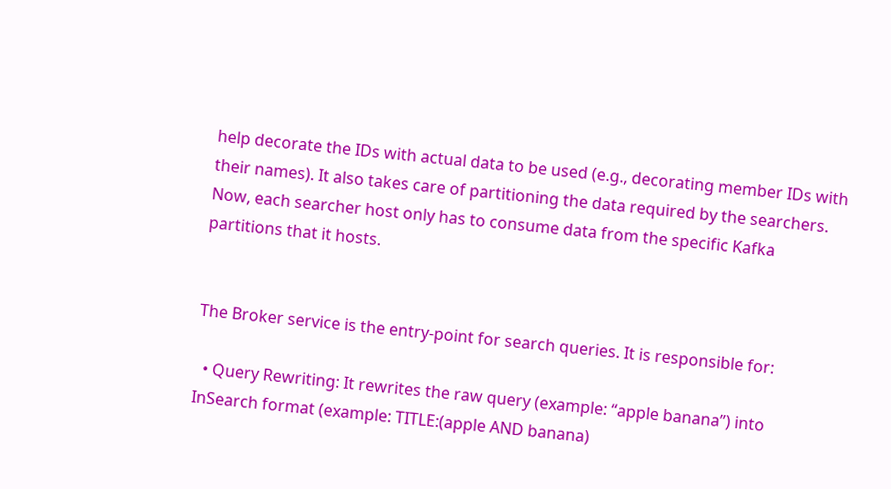help decorate the IDs with actual data to be used (e.g., decorating member IDs with their names). It also takes care of partitioning the data required by the searchers. Now, each searcher host only has to consume data from the specific Kafka partitions that it hosts.


The Broker service is the entry-point for search queries. It is responsible for:

  • Query Rewriting: It rewrites the raw query (example: “apple banana”) into InSearch format (example: TITLE:(apple AND banana)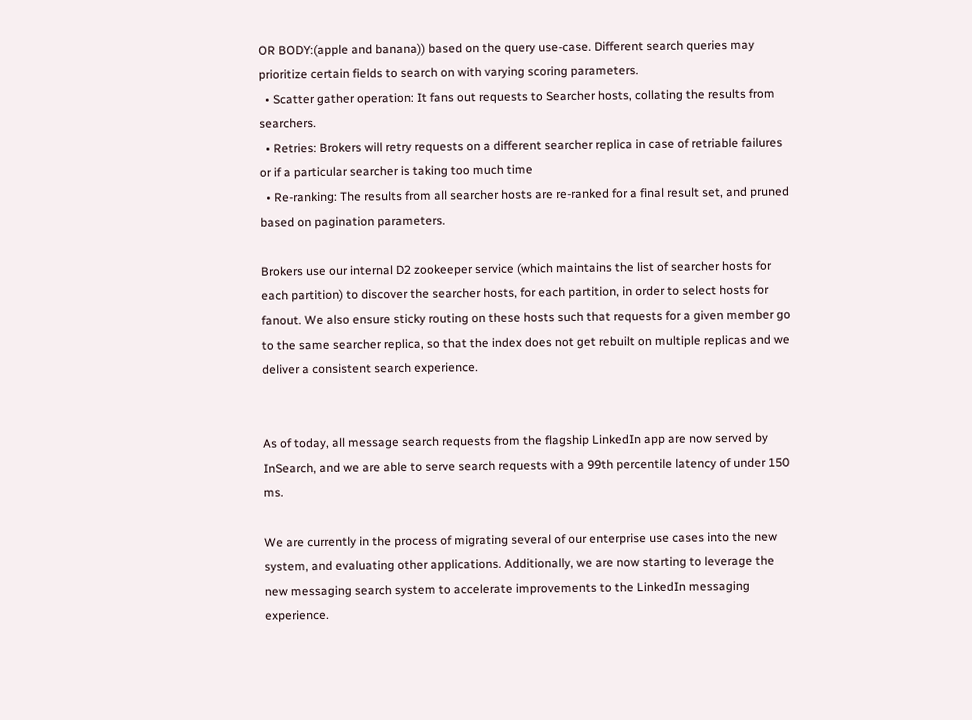OR BODY:(apple and banana)) based on the query use-case. Different search queries may prioritize certain fields to search on with varying scoring parameters.
  • Scatter gather operation: It fans out requests to Searcher hosts, collating the results from searchers.
  • Retries: Brokers will retry requests on a different searcher replica in case of retriable failures or if a particular searcher is taking too much time
  • Re-ranking: The results from all searcher hosts are re-ranked for a final result set, and pruned based on pagination parameters.

Brokers use our internal D2 zookeeper service (which maintains the list of searcher hosts for each partition) to discover the searcher hosts, for each partition, in order to select hosts for fanout. We also ensure sticky routing on these hosts such that requests for a given member go to the same searcher replica, so that the index does not get rebuilt on multiple replicas and we deliver a consistent search experience.


As of today, all message search requests from the flagship LinkedIn app are now served by InSearch, and we are able to serve search requests with a 99th percentile latency of under 150 ms.

We are currently in the process of migrating several of our enterprise use cases into the new system, and evaluating other applications. Additionally, we are now starting to leverage the new messaging search system to accelerate improvements to the LinkedIn messaging experience.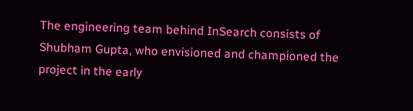The engineering team behind InSearch consists of Shubham Gupta, who envisioned and championed the project in the early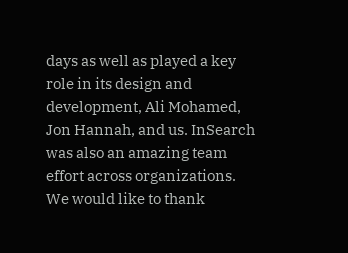days as well as played a key role in its design and development, Ali Mohamed, Jon Hannah, and us. InSearch was also an amazing team effort across organizations. We would like to thank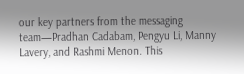our key partners from the messaging team—Pradhan Cadabam, Pengyu Li, Manny Lavery, and Rashmi Menon. This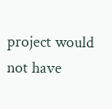project would not have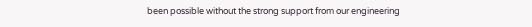been possible without the strong support from our engineering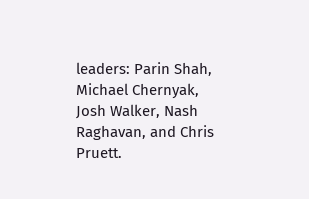leaders: Parin Shah, Michael Chernyak, Josh Walker, Nash Raghavan, and Chris Pruett.